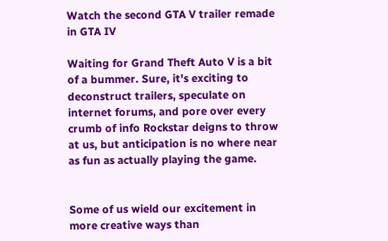Watch the second GTA V trailer remade in GTA IV

Waiting for Grand Theft Auto V is a bit of a bummer. Sure, it's exciting to deconstruct trailers, speculate on internet forums, and pore over every crumb of info Rockstar deigns to throw at us, but anticipation is no where near as fun as actually playing the game.


Some of us wield our excitement in more creative ways than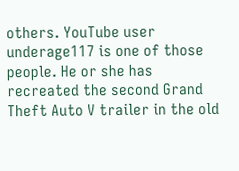others. YouTube user underage117 is one of those people. He or she has recreated the second Grand Theft Auto V trailer in the old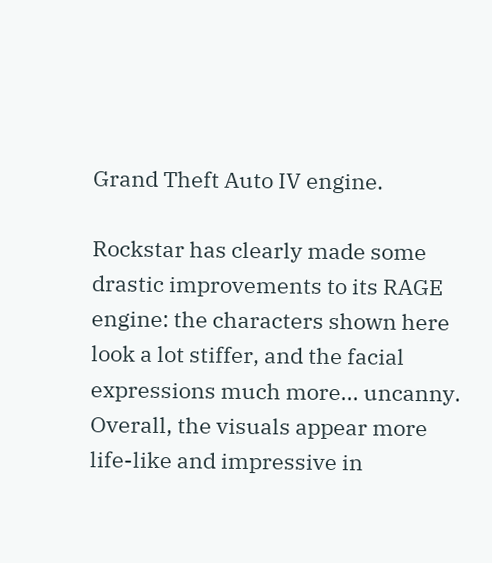Grand Theft Auto IV engine.

Rockstar has clearly made some drastic improvements to its RAGE engine: the characters shown here look a lot stiffer, and the facial expressions much more... uncanny. Overall, the visuals appear more life-like and impressive in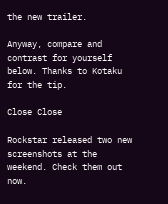the new trailer.

Anyway, compare and contrast for yourself below. Thanks to Kotaku for the tip.

Close Close

Rockstar released two new screenshots at the weekend. Check them out now.